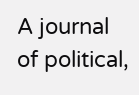A journal of political,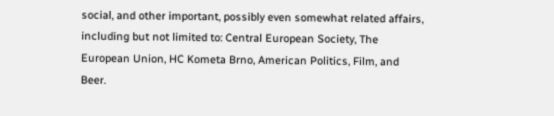social, and other important, possibly even somewhat related affairs, including but not limited to: Central European Society, The European Union, HC Kometa Brno, American Politics, Film, and Beer.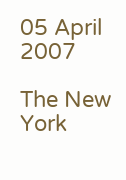05 April 2007

The New York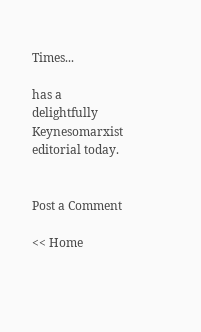Times...

has a delightfully Keynesomarxist editorial today.


Post a Comment

<< Home